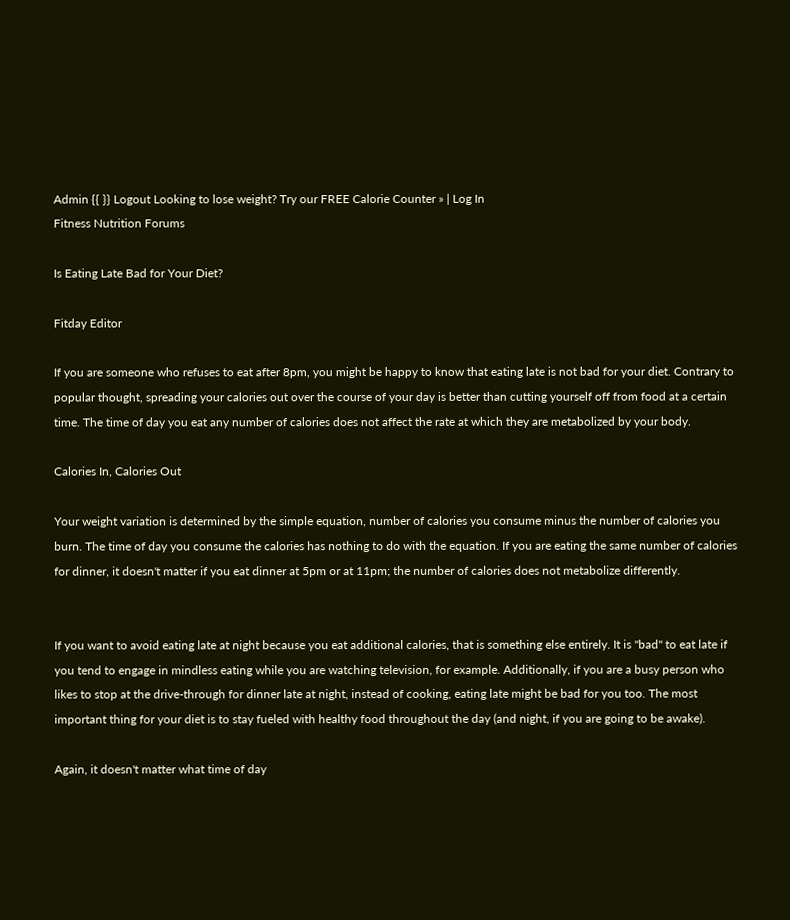Admin {{ }} Logout Looking to lose weight? Try our FREE Calorie Counter » | Log In
Fitness Nutrition Forums

Is Eating Late Bad for Your Diet?

Fitday Editor

If you are someone who refuses to eat after 8pm, you might be happy to know that eating late is not bad for your diet. Contrary to popular thought, spreading your calories out over the course of your day is better than cutting yourself off from food at a certain time. The time of day you eat any number of calories does not affect the rate at which they are metabolized by your body.

Calories In, Calories Out

Your weight variation is determined by the simple equation, number of calories you consume minus the number of calories you burn. The time of day you consume the calories has nothing to do with the equation. If you are eating the same number of calories for dinner, it doesn't matter if you eat dinner at 5pm or at 11pm; the number of calories does not metabolize differently.


If you want to avoid eating late at night because you eat additional calories, that is something else entirely. It is "bad" to eat late if you tend to engage in mindless eating while you are watching television, for example. Additionally, if you are a busy person who likes to stop at the drive-through for dinner late at night, instead of cooking, eating late might be bad for you too. The most important thing for your diet is to stay fueled with healthy food throughout the day (and night, if you are going to be awake).

Again, it doesn't matter what time of day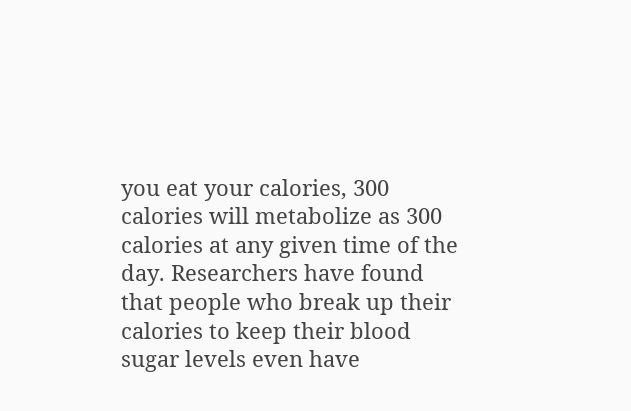you eat your calories, 300 calories will metabolize as 300 calories at any given time of the day. Researchers have found that people who break up their calories to keep their blood sugar levels even have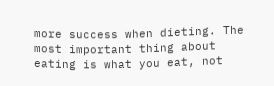more success when dieting. The most important thing about eating is what you eat, not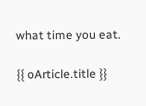what time you eat.

{{ oArticle.title }}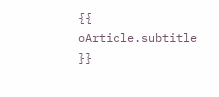{{ oArticle.subtitle }}